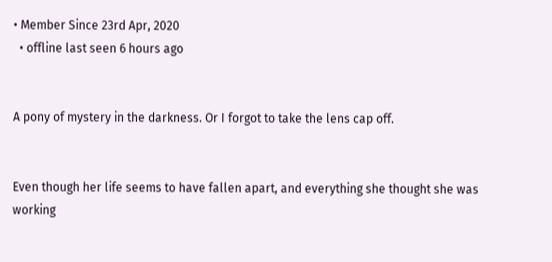• Member Since 23rd Apr, 2020
  • offline last seen 6 hours ago


A pony of mystery in the darkness. Or I forgot to take the lens cap off.


Even though her life seems to have fallen apart, and everything she thought she was working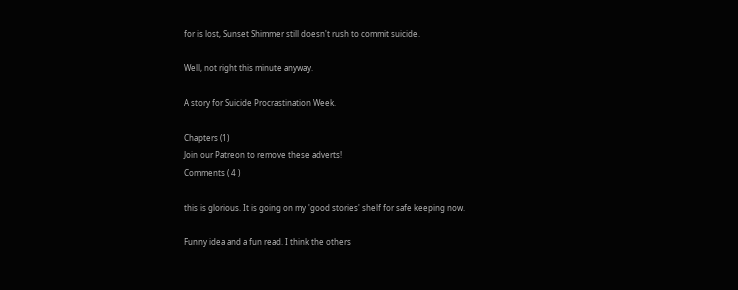for is lost, Sunset Shimmer still doesn't rush to commit suicide.

Well, not right this minute anyway.

A story for Suicide Procrastination Week.

Chapters (1)
Join our Patreon to remove these adverts!
Comments ( 4 )

this is glorious. It is going on my 'good stories' shelf for safe keeping now.

Funny idea and a fun read. I think the others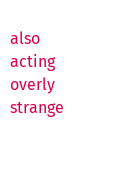also acting overly strange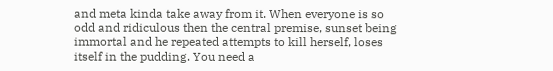and meta kinda take away from it. When everyone is so odd and ridiculous then the central premise, sunset being immortal and he repeated attempts to kill herself, loses itself in the pudding. You need a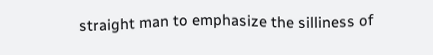straight man to emphasize the silliness of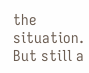the situation. But still a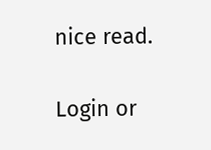nice read.

Login or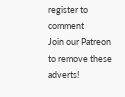register to comment
Join our Patreon to remove these adverts!